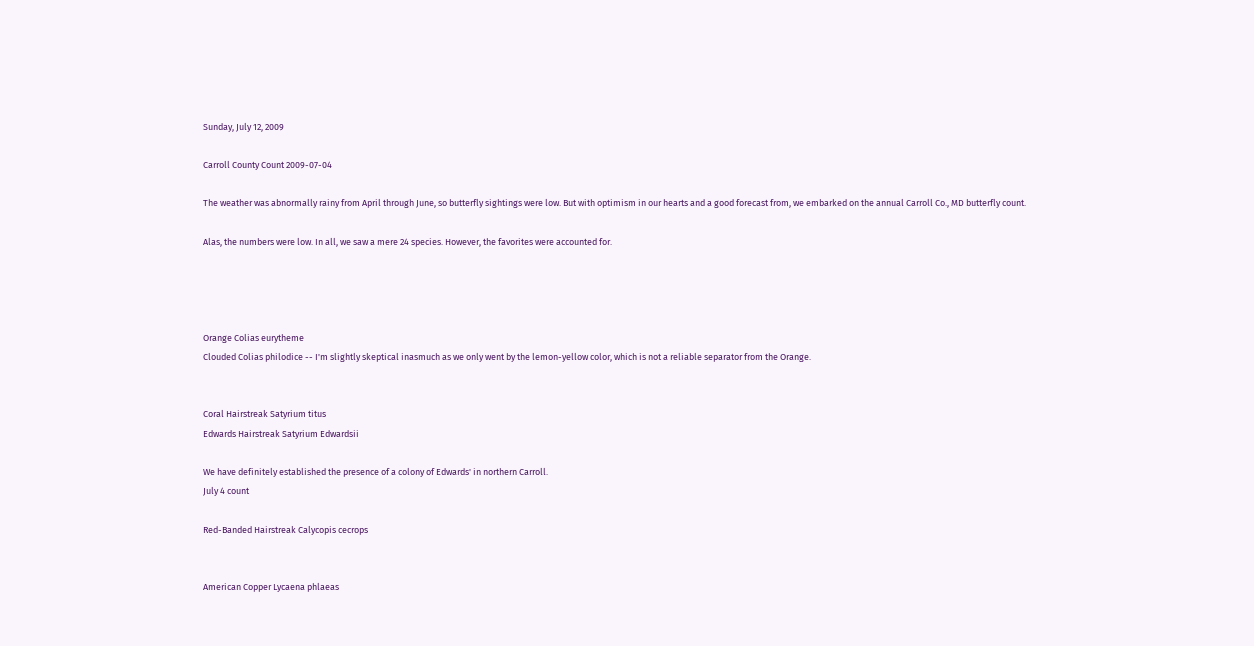Sunday, July 12, 2009

Carroll County Count 2009-07-04

The weather was abnormally rainy from April through June, so butterfly sightings were low. But with optimism in our hearts and a good forecast from, we embarked on the annual Carroll Co., MD butterfly count.

Alas, the numbers were low. In all, we saw a mere 24 species. However, the favorites were accounted for.




Orange Colias eurytheme
Clouded Colias philodice -- I'm slightly skeptical inasmuch as we only went by the lemon-yellow color, which is not a reliable separator from the Orange.


Coral Hairstreak Satyrium titus
Edwards Hairstreak Satyrium Edwardsii

We have definitely established the presence of a colony of Edwards' in northern Carroll.
July 4 count

Red-Banded Hairstreak Calycopis cecrops


American Copper Lycaena phlaeas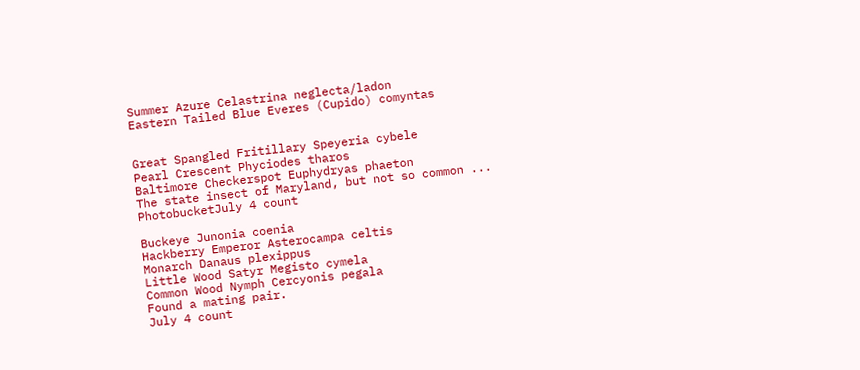Summer Azure Celastrina neglecta/ladon
Eastern Tailed Blue Everes (Cupido) comyntas


Great Spangled Fritillary Speyeria cybele
Pearl Crescent Phyciodes tharos
Baltimore Checkerspot Euphydryas phaeton
The state insect of Maryland, but not so common ...
PhotobucketJuly 4 count

Buckeye Junonia coenia
Hackberry Emperor Asterocampa celtis
Monarch Danaus plexippus
Little Wood Satyr Megisto cymela
Common Wood Nymph Cercyonis pegala
Found a mating pair.
July 4 count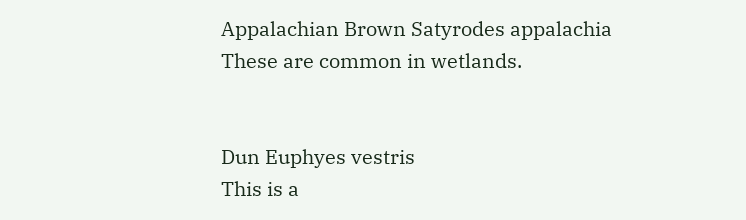Appalachian Brown Satyrodes appalachia
These are common in wetlands.


Dun Euphyes vestris
This is a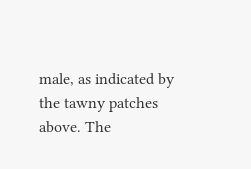male, as indicated by the tawny patches above. The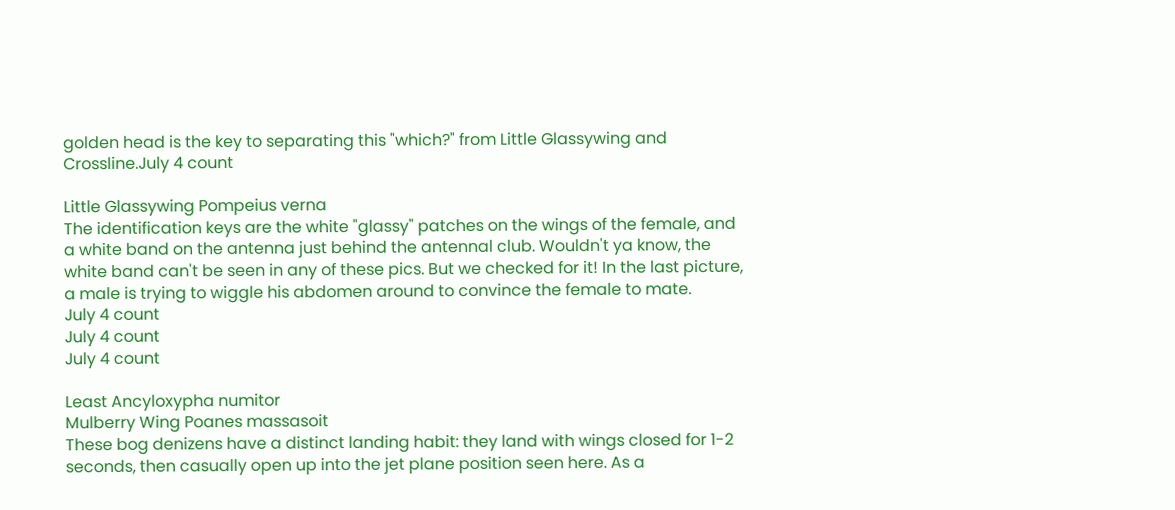golden head is the key to separating this "which?" from Little Glassywing and Crossline.July 4 count

Little Glassywing Pompeius verna
The identification keys are the white "glassy" patches on the wings of the female, and a white band on the antenna just behind the antennal club. Wouldn't ya know, the white band can't be seen in any of these pics. But we checked for it! In the last picture, a male is trying to wiggle his abdomen around to convince the female to mate.
July 4 count
July 4 count
July 4 count

Least Ancyloxypha numitor
Mulberry Wing Poanes massasoit
These bog denizens have a distinct landing habit: they land with wings closed for 1-2 seconds, then casually open up into the jet plane position seen here. As a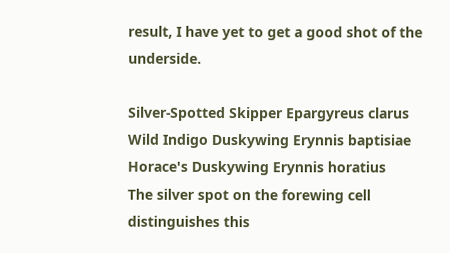result, I have yet to get a good shot of the underside.

Silver-Spotted Skipper Epargyreus clarus
Wild Indigo Duskywing Erynnis baptisiae
Horace's Duskywing Erynnis horatius
The silver spot on the forewing cell distinguishes this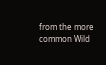from the more common Wild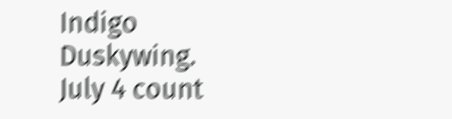Indigo Duskywing.
July 4 count